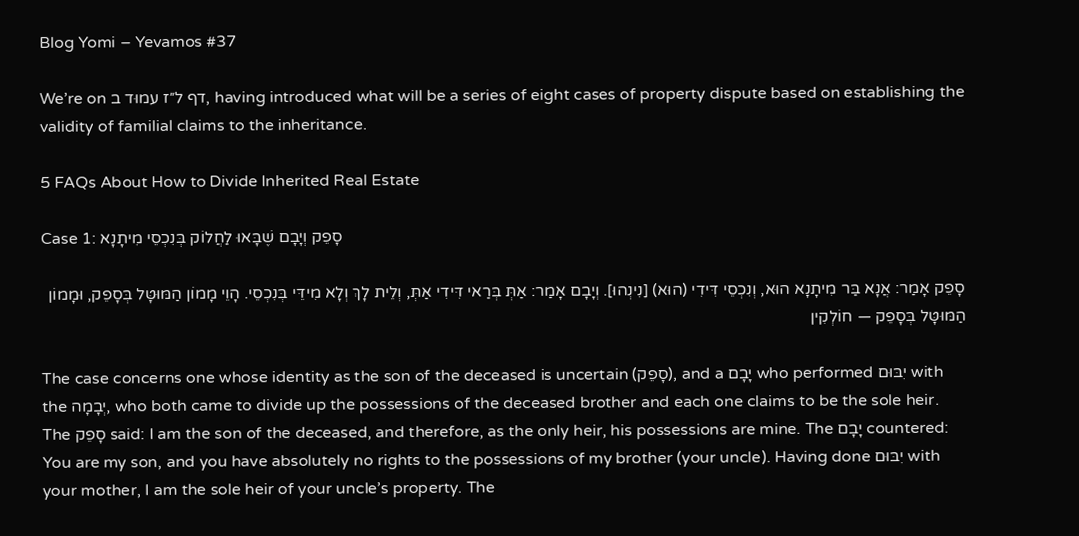Blog Yomi – Yevamos #37

We’re on דף ל״ז עמוּד ב, having introduced what will be a series of eight cases of property dispute based on establishing the validity of familial claims to the inheritance.

5 FAQs About How to Divide Inherited Real Estate

Case 1: סָפֵק וְיָבָם שֶׁבָּאוּ לַחֲלוֹק בְּנִכְסֵי מִיתָנָא

סָפֵק אָמַר: אֲנָא בַּר מִיתָנָא הוּא, וְנִכְסֵי דִּידִי (הוּא) [נִינְהוּ]. וְיָבָם אָמַר: אַתְּ בְּרַאי דִּידִי אַתְּ, וְלֵית לָךְ וְלָא מִידֵּי בְּנִכְסֵי. הָוֵי מָמוֹן הַמּוּטָּל בְּסָפֵק, וּמָמוֹן הַמּוּטָּל בְּסָפֵק — חוֹלְקִין

The case concerns one whose identity as the son of the deceased is uncertain (סָפֵק), and a יָבָם who performed יִבּוּם with the יְבָמָה, who both came to divide up the possessions of the deceased brother and each one claims to be the sole heir. The סָפֵק said: I am the son of the deceased, and therefore, as the only heir, his possessions are mine. The יָבָם countered: You are my son, and you have absolutely no rights to the possessions of my brother (your uncle). Having done יִבּוּם with your mother, I am the sole heir of your uncle’s property. The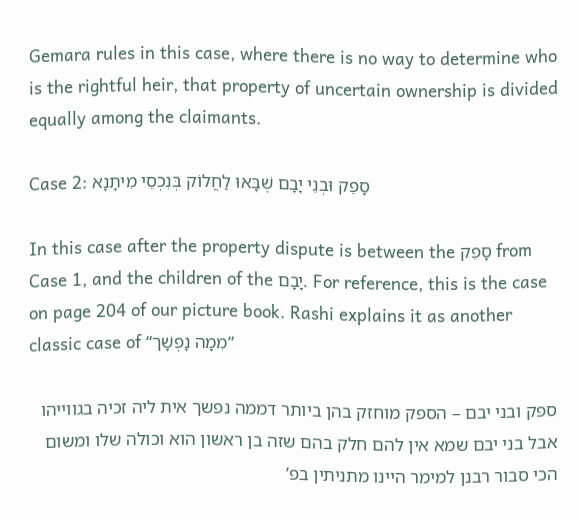Gemara rules in this case, where there is no way to determine who is the rightful heir, that property of uncertain ownership is divided equally among the claimants.

Case 2: סָפֵק וּבְנֵי יָבָם שֶׁבָּאוּ לַחֲלוֹק בְּנִכְסֵי מִיתָנָא

In this case after the property dispute is between the סָפֵק from Case 1, and the children of the יָבָם. For reference, this is the case on page 204 of our picture book. Rashi explains it as another classic case of “מִמָה נָפְשָׁך”

ספק ובני יבם – הספק מוחזק בהן ביותר דממה נפשך אית ליה זכיה בגווייהו אבל בני יבם שמא אין להם חלק בהם שזה בן ראשון הוא וכולה שלו ומשום הכי סבור רבנן למימר היינו מתניתין בפ’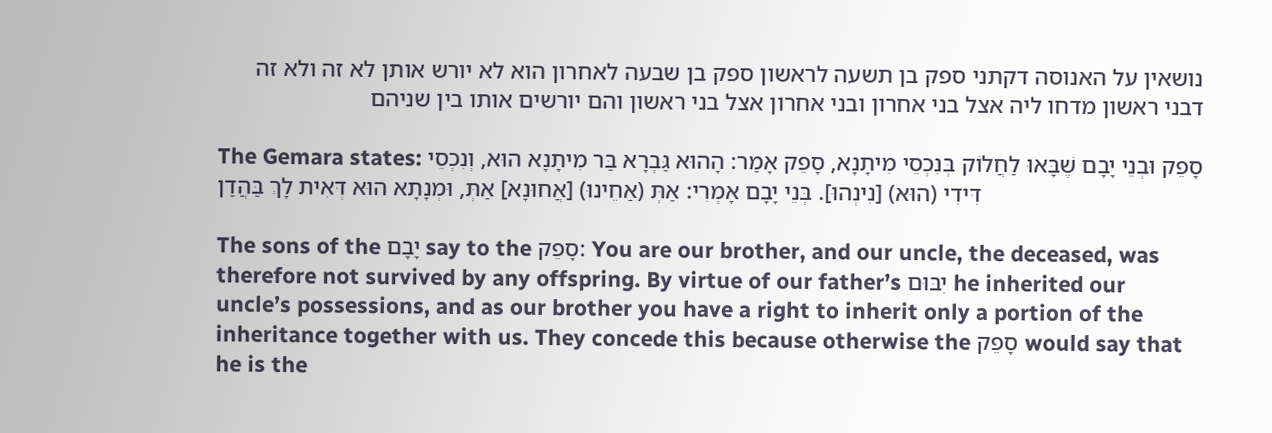נושאין על האנוסה דקתני ספק בן תשעה לראשון ספק בן שבעה לאחרון הוא לא יורש אותן לא זה ולא זה דבני ראשון מדחו ליה אצל בני אחרון ובני אחרון אצל בני ראשון והם יורשים אותו בין שניהם

The Gemara states: סָפֵק וּבְנֵי יָבָם שֶׁבָּאוּ לַחֲלוֹק בְּנִכְסֵי מִיתָנָא, סָפֵק אָמַר: הָהוּא גַּבְרָא בַּר מִיתָנָא הוּא, וְנִכְסֵי דִּידִי (הוּא) [נִינְהוּ]. בְּנֵי יָבָם אָמְרִי: אַתְּ (אַחֵינוּ) [אֲחוּנָא] אַתְּ, וּמְנָתָא הוּא דְּאִית לָךְ בַּהֲדַן

The sons of the יָבָם say to the סָפֵק: You are our brother, and our uncle, the deceased, was therefore not survived by any offspring. By virtue of our father’s יִבּוּם he inherited our uncle’s possessions, and as our brother you have a right to inherit only a portion of the inheritance together with us. They concede this because otherwise the סָפֵק would say that he is the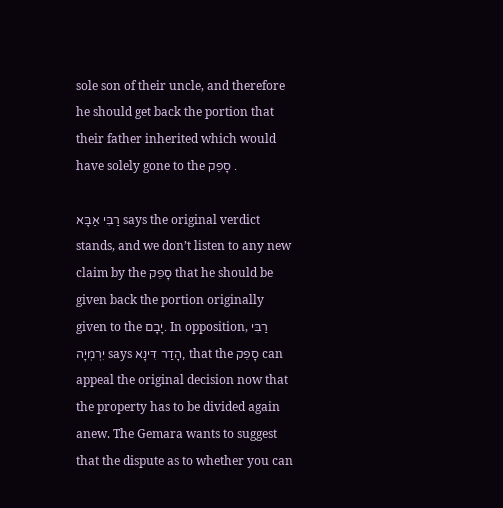sole son of their uncle, and therefore he should get back the portion that their father inherited which would have solely gone to the סָפֵק .

רַבִּי אַבָּא says the original verdict stands, and we don’t listen to any new claim by the סָפֵק that he should be given back the portion originally given to the יָבָם. In opposition, רַבִּי יִרְמְיָה says הָדַר דִּינָא, that the סָפֵק can appeal the original decision now that the property has to be divided again anew. The Gemara wants to suggest that the dispute as to whether you can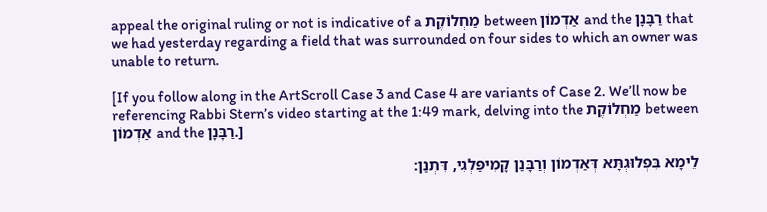appeal the original ruling or not is indicative of a מַחְלוֹקֶת between אַדְמוֹן and the רַבָּנָן that we had yesterday regarding a field that was surrounded on four sides to which an owner was unable to return.

[If you follow along in the ArtScroll Case 3 and Case 4 are variants of Case 2. We’ll now be referencing Rabbi Stern’s video starting at the 1:49 mark, delving into the מַחְלוֹקֶת between אַדְמוֹן and the רַבָּנָן.]

לֵימָא בִּפְלוּגְתָּא דְּאַדְמוֹן וְרַבָּנַן קָמִיפַּלְגִי, דִּתְנַן: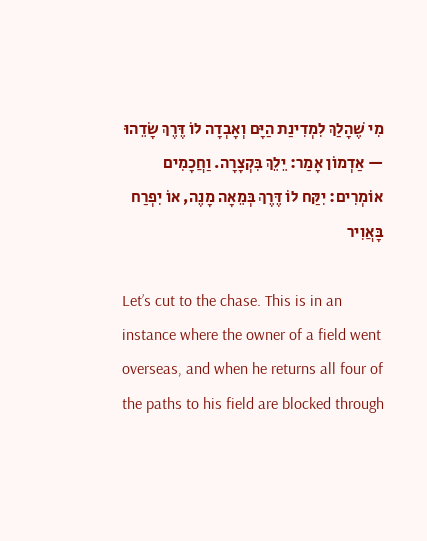מִי שֶׁהָלַךְ לִמְדִינַת הַיָּם וְאָבְדָה לוֹ דֶּרֶךְ שָׂדֵהוּ — אַדְמוֹן אָמַר: יֵלֵךְ בִּקְצָרָה. וַחֲכָמִים אוֹמְרִים: יִקַּח לוֹ דֶּרֶךְ בְּמֵאָה מָנֶה, אוֹ יִפְרַח בָּאֲוִיר

Let’s cut to the chase. This is in an instance where the owner of a field went overseas, and when he returns all four of the paths to his field are blocked through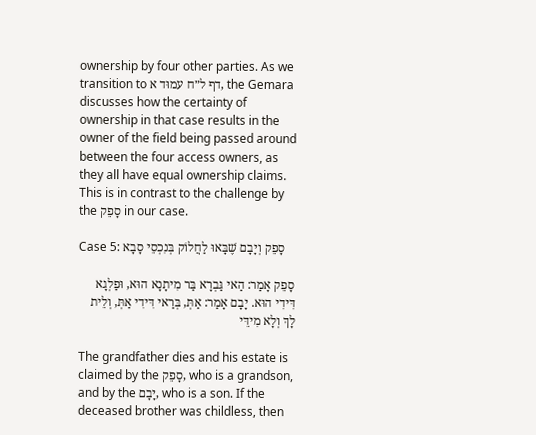ownership by four other parties. As we transition to דף ל״ח עמוּד א, the Gemara discusses how the certainty of ownership in that case results in the owner of the field being passed around between the four access owners, as they all have equal ownership claims. This is in contrast to the challenge by the סָפֵק in our case.

Case 5: סָפֵק וְיָבָם שֶׁבָּאוּ לַחֲלוֹק בְּנִכְסֵי סָבָא

סָפֵק אָמַר: הַאי גַּבְרָא בַּר מִיתָנָא הוּא, וּפַלְגָא דִּידִי הוּא. יָבָם אָמַר: אַתְּ, בְּרַאי דִּידִי אַתְּ, וְלֵית לָךְ וְלָא מִידֵּי

The grandfather dies and his estate is claimed by the סָפֵק, who is a grandson, and by the יָבָם, who is a son. If the deceased brother was childless, then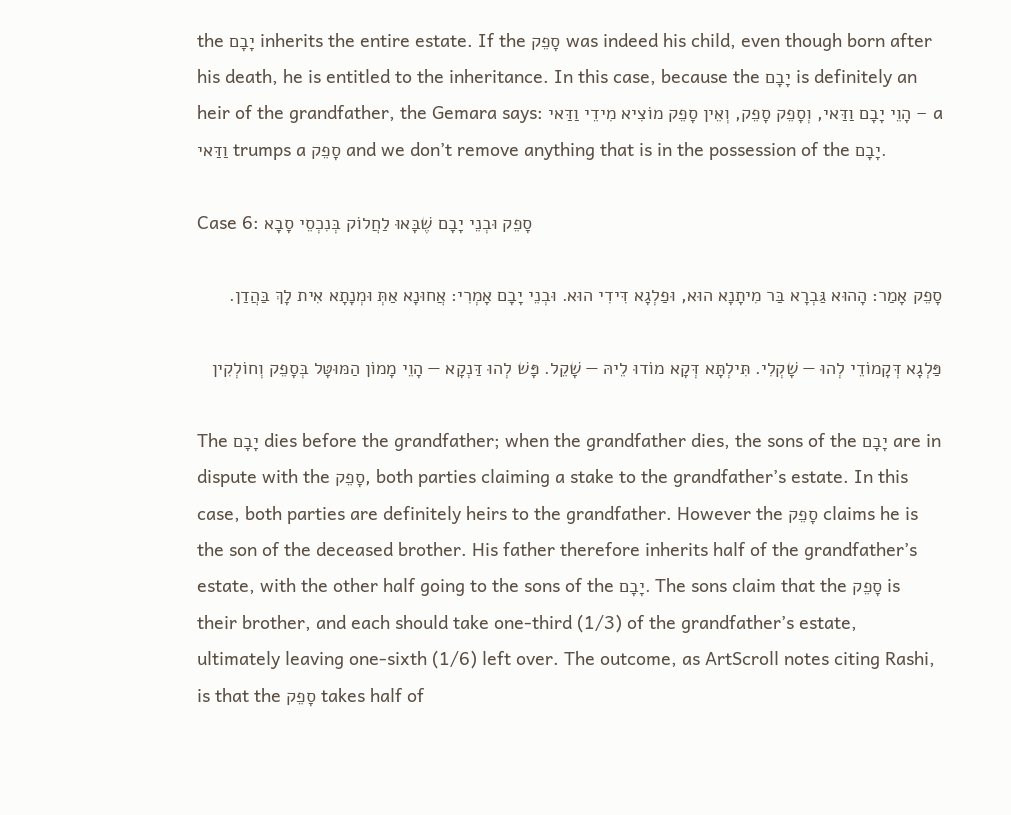the יָבָם inherits the entire estate. If the סָפֵק was indeed his child, even though born after his death, he is entitled to the inheritance. In this case, because the יָבָם is definitely an heir of the grandfather, the Gemara says: הָוֵי יָבָם וַדַּאי, וְסָפֵק סָפֵק, וְאֵין סָפֵק מוֹצִיא מִידֵי וַדַּאי – a וַדַּאי trumps a סָפֵק and we don’t remove anything that is in the possession of the יָבָם.

Case 6: סָפֵק וּבְנֵי יָבָם שֶׁבָּאוּ לַחֲלוֹק בְּנִכְסֵי סָבָא

סָפֵק אָמַר: הָהוּא גַּבְרָא בַּר מִיתָנָא הוּא, וּפַלְגָא דִּידִי הוּא. וּבְנֵי יָבָם אָמְרִי: אֲחוּנָא אַתְּ וּמְנָתָא אִית לָךְ בַּהֲדַן.

פַּלְגָא דְּקָמוֹדֵי לְהוּ — שָׁקְלִי. תִּילְתָּא דְּקָא מוֹדוּ לֵיהּ — שָׁקֵל. פָּשׁ לְהוּ דַּנְקָא — הָוֵי מָמוֹן הַמּוּטָּל בְּסָפֵק וְחוֹלְקִין

The יָבָם dies before the grandfather; when the grandfather dies, the sons of the יָבָם are in dispute with the סָפֵק, both parties claiming a stake to the grandfather’s estate. In this case, both parties are definitely heirs to the grandfather. However the סָפֵק claims he is the son of the deceased brother. His father therefore inherits half of the grandfather’s estate, with the other half going to the sons of the יָבָם. The sons claim that the סָפֵק is their brother, and each should take one-third (1/3) of the grandfather’s estate, ultimately leaving one-sixth (1/6) left over. The outcome, as ArtScroll notes citing Rashi, is that the סָפֵק takes half of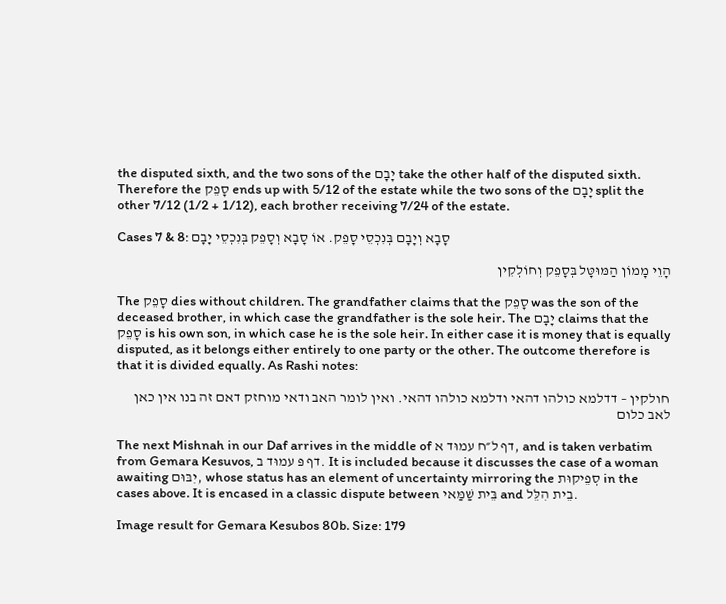the disputed sixth, and the two sons of the יָבָם take the other half of the disputed sixth. Therefore the סָפֵק ends up with 5/12 of the estate while the two sons of the יָבָם split the other 7/12 (1/2 + 1/12), each brother receiving 7/24 of the estate.

Cases 7 & 8: סָבָא וְיָבָם בְּנִכְסֵי סָפֵק. אוֹ סָבָא וְסָפֵק בְּנִכְסֵי יָבָם

הָוֵי מָמוֹן הַמּוּטָּל בְּסָפֵק וְחוֹלְקִין

The סָפֵק dies without children. The grandfather claims that the סָפֵק was the son of the deceased brother, in which case the grandfather is the sole heir. The יָבָם claims that the סָפֵק is his own son, in which case he is the sole heir. In either case it is money that is equally disputed, as it belongs either entirely to one party or the other. The outcome therefore is that it is divided equally. As Rashi notes:

חולקין – דדלמא כולהו דהאי ודלמא כולהו דהאי. ואין לומר האב ודאי מוחזק דאם זה בנו אין כאן לאב כלום

The next Mishnah in our Daf arrives in the middle of דף ל״ח עמוּד א, and is taken verbatim from Gemara Kesuvos, דף פּ עמוּד ב. It is included because it discusses the case of a woman awaiting יִבּוּם, whose status has an element of uncertainty mirroring the סְפֵיקוּת in the cases above. It is encased in a classic dispute between בֵּית שַׁמַּאי and בֵית הִלֵּל.

Image result for Gemara Kesubos 80b. Size: 179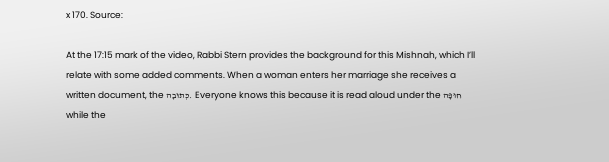x 170. Source:

At the 17:15 mark of the video, Rabbi Stern provides the background for this Mishnah, which I’ll relate with some added comments. When a woman enters her marriage she receives a written document, the כְּתוּבָה. Everyone knows this because it is read aloud under the חוּפָּה while the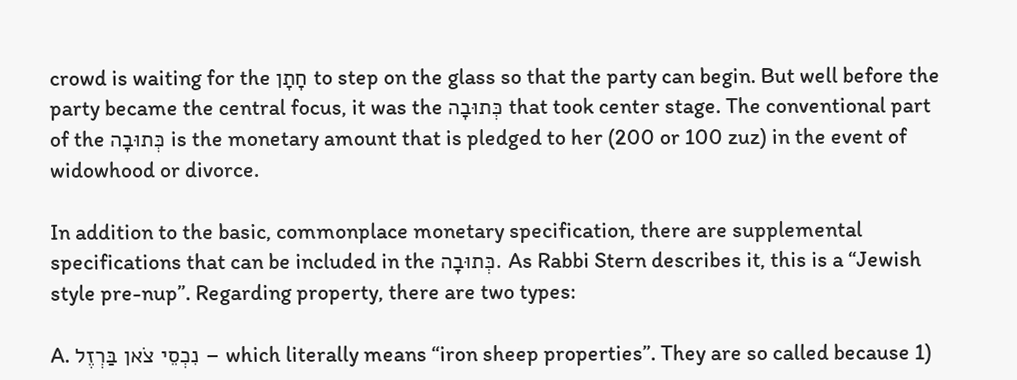crowd is waiting for the חָתָן to step on the glass so that the party can begin. But well before the party became the central focus, it was the כְּתוּבָה that took center stage. The conventional part of the כְּתוּבָה is the monetary amount that is pledged to her (200 or 100 zuz) in the event of widowhood or divorce.

In addition to the basic, commonplace monetary specification, there are supplemental specifications that can be included in the כְּתוּבָה. As Rabbi Stern describes it, this is a “Jewish style pre-nup”. Regarding property, there are two types:

A. נִכְסֵי צֹאן בַּרְזֶל – which literally means “iron sheep properties”. They are so called because 1)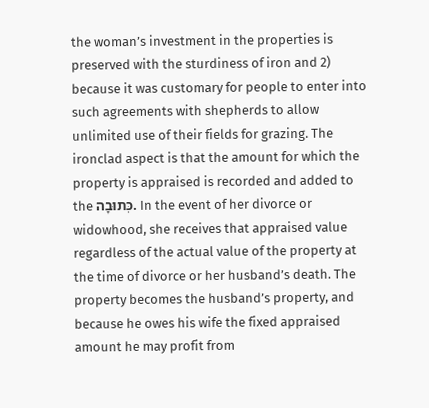the woman’s investment in the properties is preserved with the sturdiness of iron and 2) because it was customary for people to enter into such agreements with shepherds to allow unlimited use of their fields for grazing. The ironclad aspect is that the amount for which the property is appraised is recorded and added to the כְּתוּבָה. In the event of her divorce or widowhood, she receives that appraised value regardless of the actual value of the property at the time of divorce or her husband’s death. The property becomes the husband’s property, and because he owes his wife the fixed appraised amount he may profit from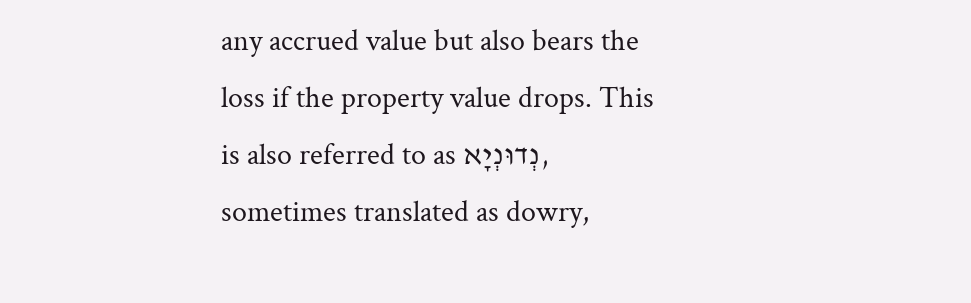any accrued value but also bears the loss if the property value drops. This is also referred to as נְדוּנְיָא, sometimes translated as dowry,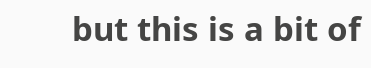but this is a bit of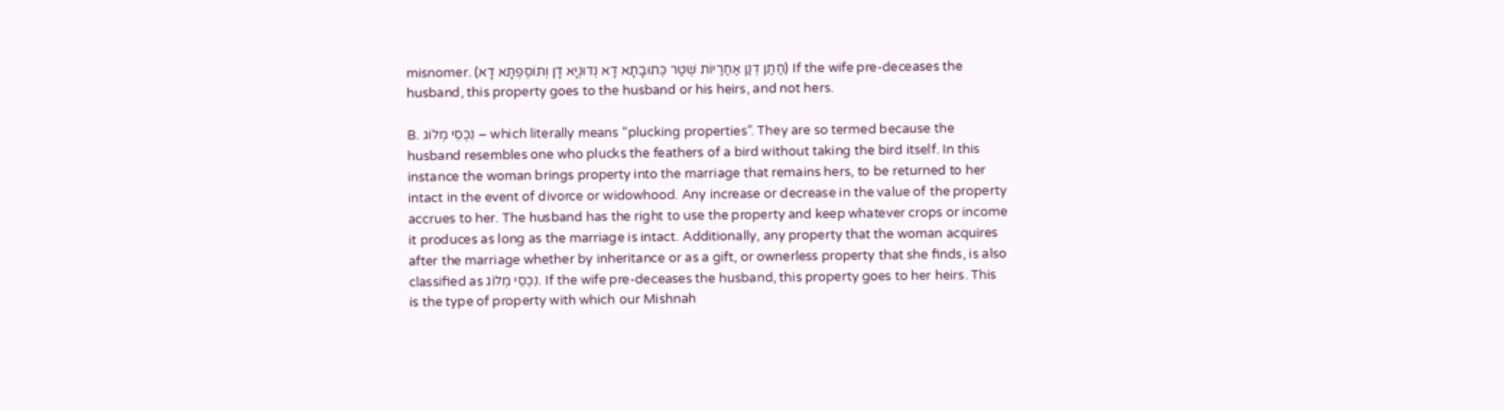misnomer. (חַתַן דְנַן אַחַרַיוֹת שְׁטַר כְּתוּבָתָא דָא נְדוּנְיָא דָן וְתּוֹסֶפְתָּא דָא) If the wife pre-deceases the husband, this property goes to the husband or his heirs, and not hers.

B. נִכְסֵי מְלוֹג – which literally means “plucking properties”. They are so termed because the husband resembles one who plucks the feathers of a bird without taking the bird itself. In this instance the woman brings property into the marriage that remains hers, to be returned to her intact in the event of divorce or widowhood. Any increase or decrease in the value of the property accrues to her. The husband has the right to use the property and keep whatever crops or income it produces as long as the marriage is intact. Additionally, any property that the woman acquires after the marriage whether by inheritance or as a gift, or ownerless property that she finds, is also classified as נִכְסֵי מְלוֹג. If the wife pre-deceases the husband, this property goes to her heirs. This is the type of property with which our Mishnah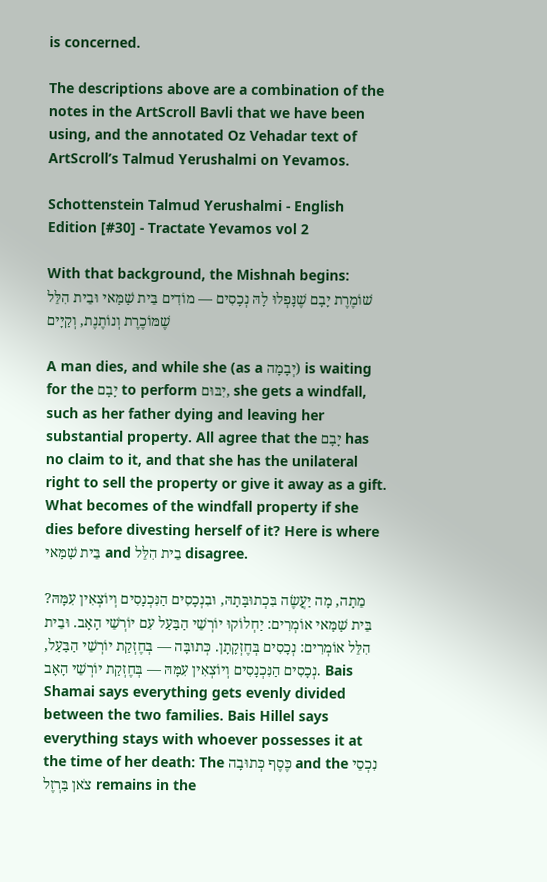is concerned.

The descriptions above are a combination of the notes in the ArtScroll Bavli that we have been using, and the annotated Oz Vehadar text of ArtScroll’s Talmud Yerushalmi on Yevamos.

Schottenstein Talmud Yerushalmi - English Edition [#30] - Tractate Yevamos vol 2

With that background, the Mishnah begins: שׁוֹמֶרֶת יָבָם שֶׁנָּפְלוּ לָהּ נְכָסִים — מוֹדִים בֵּית שַׁמַּאי וּבֵית הִלֵּל שֶׁמּוֹכֶרֶת וְנוֹתֶנֶת, וְקַיָּים

A man dies, and while she (as a יְבָמָה) is waiting for the יָבָם to perform יִבּוּם, she gets a windfall, such as her father dying and leaving her substantial property. All agree that the יָבָם has no claim to it, and that she has the unilateral right to sell the property or give it away as a gift. What becomes of the windfall property if she dies before divesting herself of it? Here is where בֵּית שַׁמַּאי and בֵית הִלֵּל disagree.

מֵתָה, מָה יַעֲשֶׂה בִּכְתוּבָּתָהּ, וּבִנְכָסִים הַנִּכְנָסִים וְיוֹצְאִין עִמָּהּ? בֵּית שַׁמַּאי אוֹמְרִים: יַחְלוֹקוּ יוֹרְשֵׁי הַבַּעַל עִם יוֹרְשֵׁי הָאָב. וּבֵית הִלֵּל אוֹמְרִים: נְכָסִים בְּחֶזְקָתָן. כְּתוּבָּה — בְּחֶזְקַת יוֹרְשֵׁי הַבַּעַל, נְכָסִים הַנִּכְנָסִים וְיוֹצְאִין עִמָּהּ — בְּחֶזְקַת יוֹרְשֵׁי הָאָב. Bais Shamai says everything gets evenly divided between the two families. Bais Hillel says everything stays with whoever possesses it at the time of her death: The כֶּסֶף כְּתוּבָה and the נִכְסֵי צֹאן בַּרְזֶל remains in the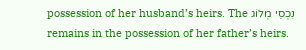possession of her husband’s heirs. The נִכְסֵי מְלוֹג remains in the possession of her father’s heirs.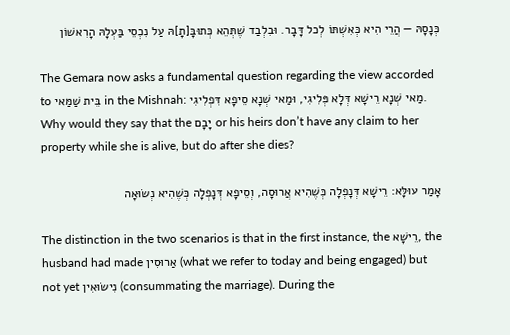כְּנָסָהּ — הֲרֵי הִיא כְּאִשְׁתּוֹ לְכל דָּבָר. וּבִלְבַד שֶׁתְּהֵא כְּתוּבָּ[תָ]הּ עַל נִכְסֵי בַּעְלָהּ הָרִאשׁוֹן

The Gemara now asks a fundamental question regarding the view accorded to בֵּית שַׁמַּאי in the Mishnah: מַאי שְׁנָא רֵישָׁא דְּלָא פְּלִיגִי, וּמַאי שְׁנָא סֵיפָא דִּפְלִיגִי. Why would they say that the יָבָם or his heirs don’t have any claim to her property while she is alive, but do after she dies?

אָמַר עוּלָּא: רֵישָׁא דְּנָפְלָה כְּשֶׁהִיא אֲרוּסָה, וְסֵיפָא דְּנָפְלָה כְּשֶׁהִיא נְשׂוּאָה

The distinction in the two scenarios is that in the first instance, the רֵישָׁא, the husband had made אַרוּסִין (what we refer to today and being engaged) but not yet נִישׂוּאִין (consummating the marriage). During the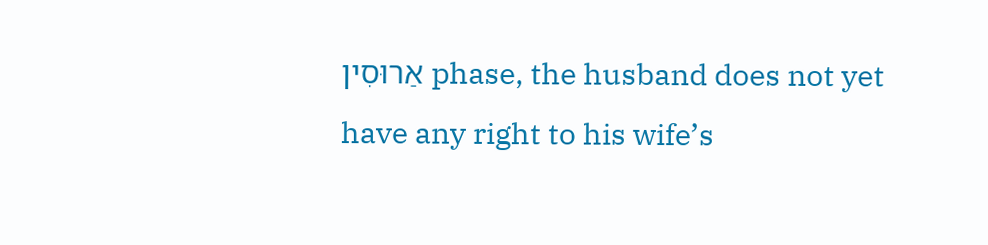אַרוּסִין phase, the husband does not yet have any right to his wife’s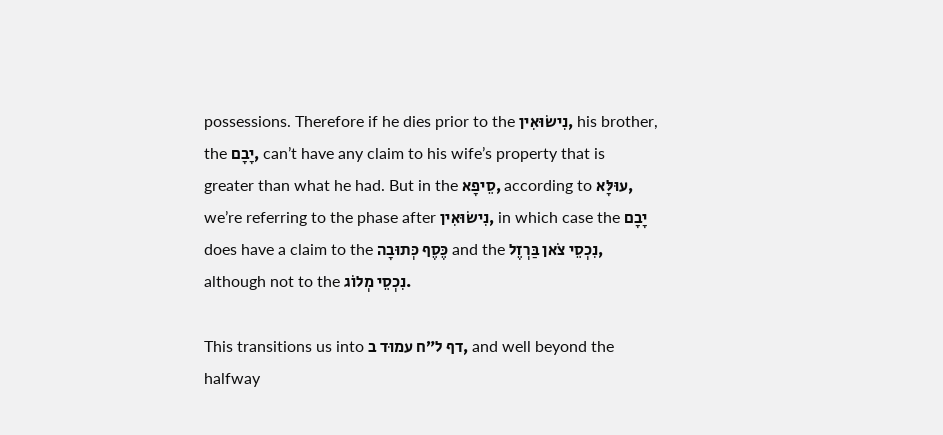possessions. Therefore if he dies prior to the נִישׂוּאִין, his brother, the יָבָם, can’t have any claim to his wife’s property that is greater than what he had. But in the סֵיפָא, according to עוּלָּא, we’re referring to the phase after נִישׂוּאִין, in which case the יָבָם does have a claim to the כֶּסֶף כְּתוּבָה and the נִכְסֵי צֹאן בַּרְזֶל, although not to the נִכְסֵי מְלוֹג.

This transitions us into דף ל״ח עמוּד ב, and well beyond the halfway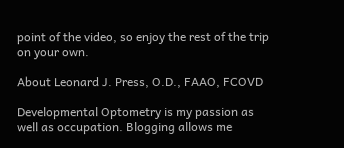point of the video, so enjoy the rest of the trip on your own.

About Leonard J. Press, O.D., FAAO, FCOVD

Developmental Optometry is my passion as well as occupation. Blogging allows me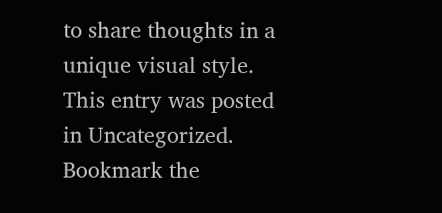to share thoughts in a unique visual style.
This entry was posted in Uncategorized. Bookmark the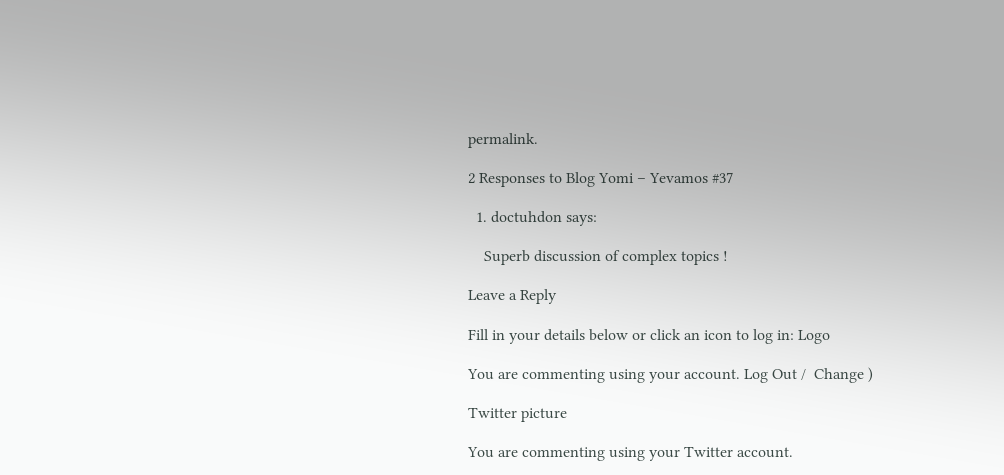permalink.

2 Responses to Blog Yomi – Yevamos #37

  1. doctuhdon says:

    Superb discussion of complex topics !

Leave a Reply

Fill in your details below or click an icon to log in: Logo

You are commenting using your account. Log Out /  Change )

Twitter picture

You are commenting using your Twitter account.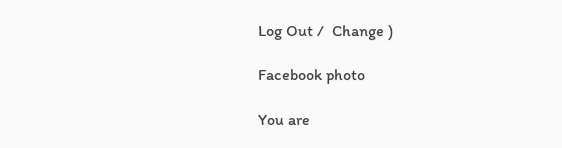Log Out /  Change )

Facebook photo

You are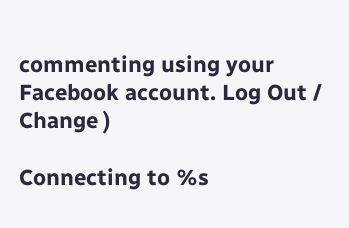commenting using your Facebook account. Log Out /  Change )

Connecting to %s